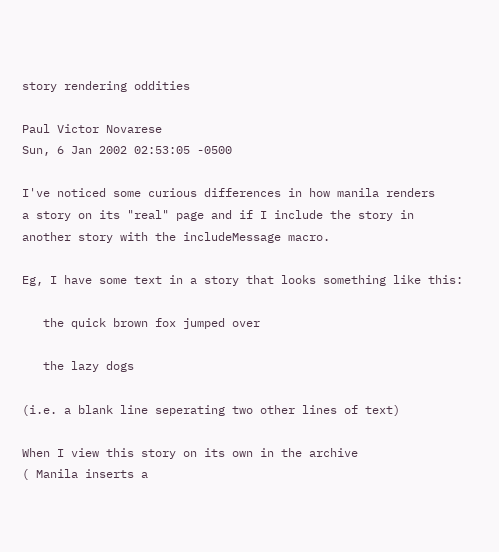story rendering oddities

Paul Victor Novarese
Sun, 6 Jan 2002 02:53:05 -0500

I've noticed some curious differences in how manila renders
a story on its "real" page and if I include the story in
another story with the includeMessage macro.

Eg, I have some text in a story that looks something like this:

   the quick brown fox jumped over

   the lazy dogs

(i.e. a blank line seperating two other lines of text)

When I view this story on its own in the archive
( Manila inserts a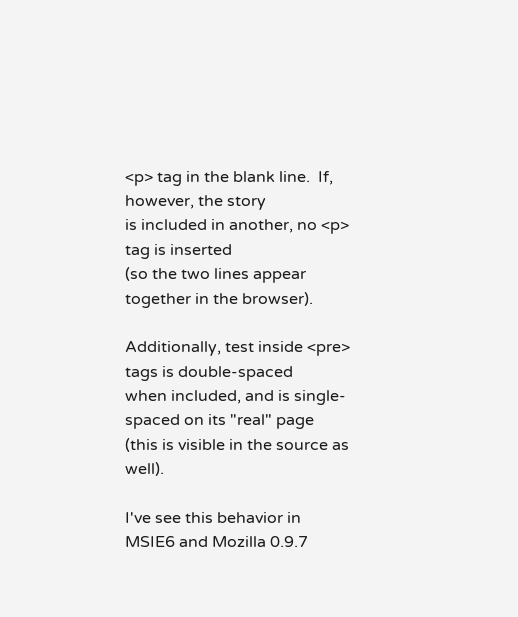<p> tag in the blank line.  If, however, the story
is included in another, no <p> tag is inserted
(so the two lines appear together in the browser).

Additionally, test inside <pre> tags is double-spaced
when included, and is single-spaced on its "real" page
(this is visible in the source as well).

I've see this behavior in MSIE6 and Mozilla 0.9.7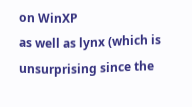on WinXP
as well as lynx (which is unsurprising since the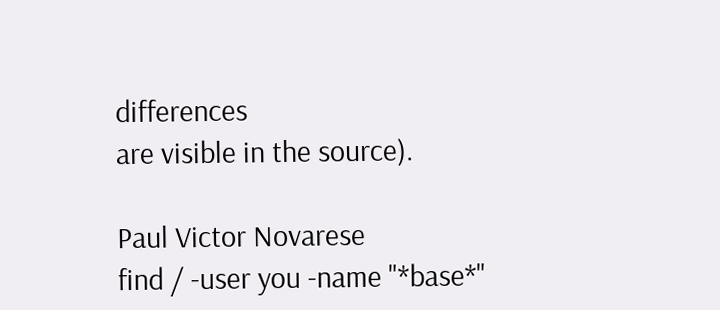differences
are visible in the source).

Paul Victor Novarese
find / -user you -name "*base*"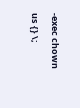-exec chown us {} \;